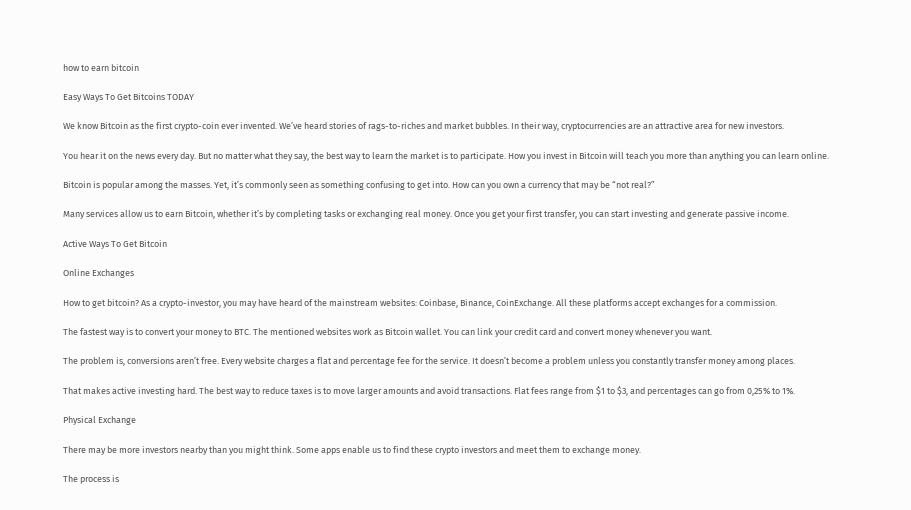how to earn bitcoin

Easy Ways To Get Bitcoins TODAY

We know Bitcoin as the first crypto-coin ever invented. We’ve heard stories of rags-to-riches and market bubbles. In their way, cryptocurrencies are an attractive area for new investors.

You hear it on the news every day. But no matter what they say, the best way to learn the market is to participate. How you invest in Bitcoin will teach you more than anything you can learn online.

Bitcoin is popular among the masses. Yet, it’s commonly seen as something confusing to get into. How can you own a currency that may be “not real?”

Many services allow us to earn Bitcoin, whether it’s by completing tasks or exchanging real money. Once you get your first transfer, you can start investing and generate passive income.

Active Ways To Get Bitcoin

Online Exchanges

How to get bitcoin? As a crypto-investor, you may have heard of the mainstream websites: Coinbase, Binance, CoinExchange. All these platforms accept exchanges for a commission.

The fastest way is to convert your money to BTC. The mentioned websites work as Bitcoin wallet. You can link your credit card and convert money whenever you want.

The problem is, conversions aren’t free. Every website charges a flat and percentage fee for the service. It doesn’t become a problem unless you constantly transfer money among places.

That makes active investing hard. The best way to reduce taxes is to move larger amounts and avoid transactions. Flat fees range from $1 to $3, and percentages can go from 0,25% to 1%.

Physical Exchange

There may be more investors nearby than you might think. Some apps enable us to find these crypto investors and meet them to exchange money.

The process is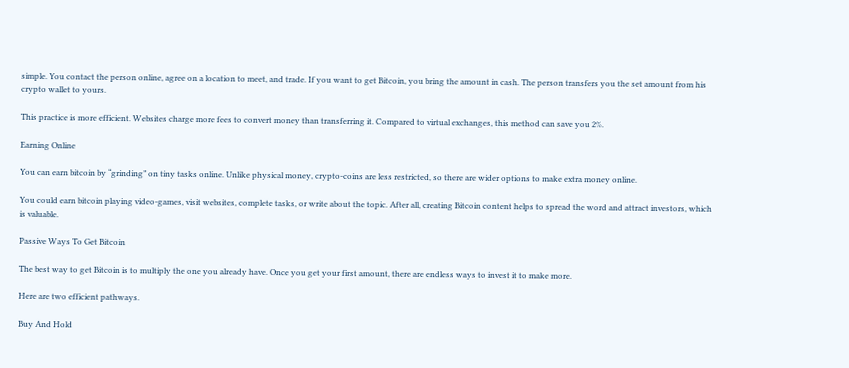simple. You contact the person online, agree on a location to meet, and trade. If you want to get Bitcoin, you bring the amount in cash. The person transfers you the set amount from his crypto wallet to yours.

This practice is more efficient. Websites charge more fees to convert money than transferring it. Compared to virtual exchanges, this method can save you 2%.

Earning Online

You can earn bitcoin by “grinding” on tiny tasks online. Unlike physical money, crypto-coins are less restricted, so there are wider options to make extra money online.

You could earn bitcoin playing video-games, visit websites, complete tasks, or write about the topic. After all, creating Bitcoin content helps to spread the word and attract investors, which is valuable.

Passive Ways To Get Bitcoin

The best way to get Bitcoin is to multiply the one you already have. Once you get your first amount, there are endless ways to invest it to make more.

Here are two efficient pathways.

Buy And Hold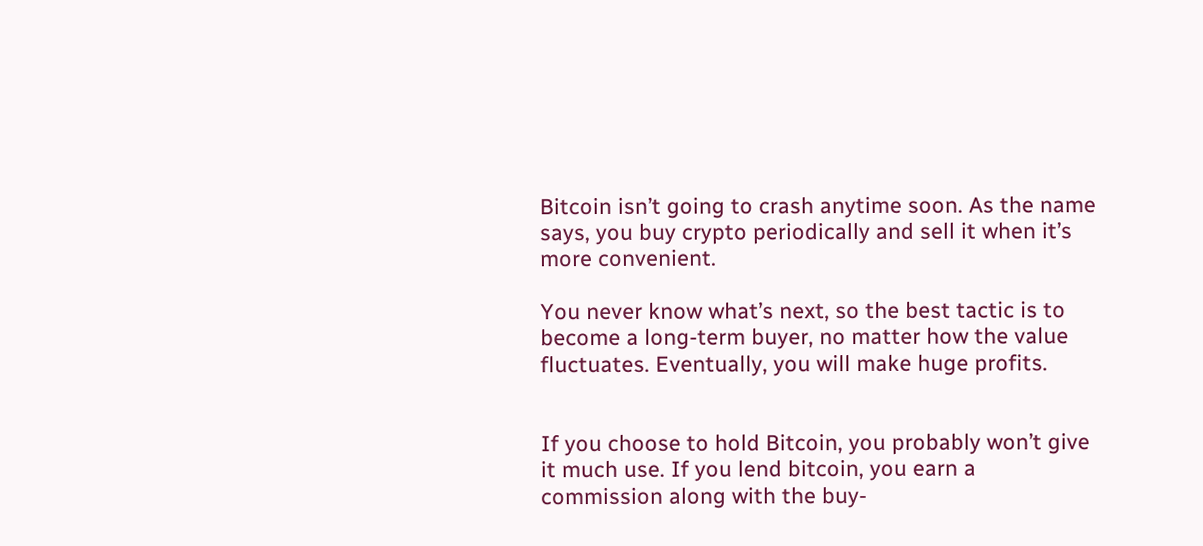Bitcoin isn’t going to crash anytime soon. As the name says, you buy crypto periodically and sell it when it’s more convenient.

You never know what’s next, so the best tactic is to become a long-term buyer, no matter how the value fluctuates. Eventually, you will make huge profits.


If you choose to hold Bitcoin, you probably won’t give it much use. If you lend bitcoin, you earn a commission along with the buy-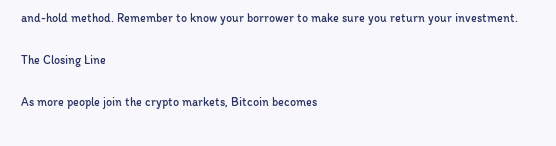and-hold method. Remember to know your borrower to make sure you return your investment.

The Closing Line

As more people join the crypto markets, Bitcoin becomes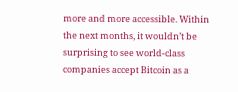more and more accessible. Within the next months, it wouldn’t be surprising to see world-class companies accept Bitcoin as a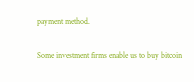payment method.

Some investment firms enable us to buy bitcoin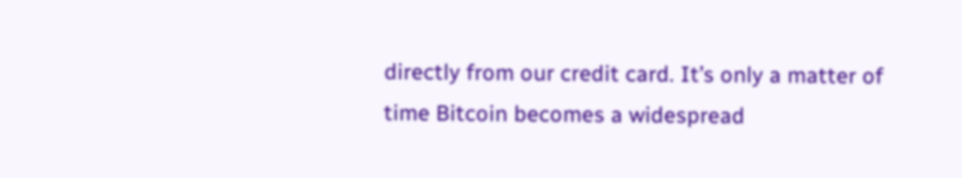directly from our credit card. It’s only a matter of time Bitcoin becomes a widespread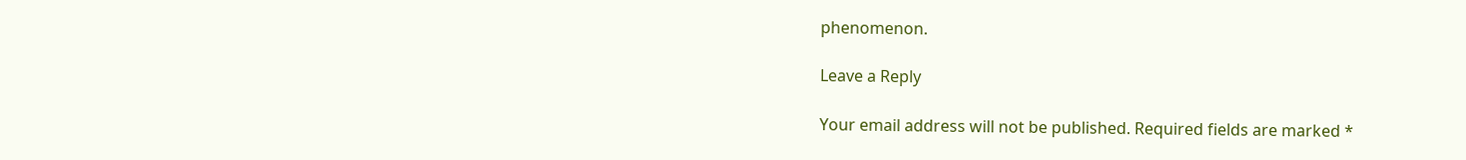phenomenon.

Leave a Reply

Your email address will not be published. Required fields are marked *